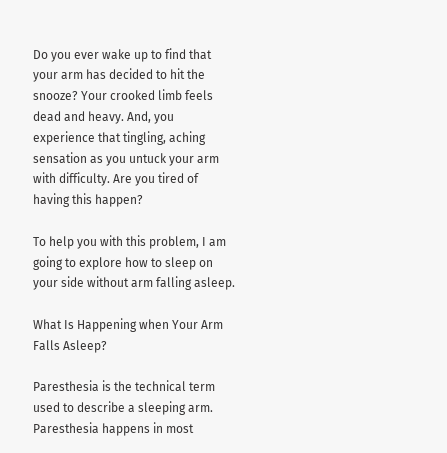Do you ever wake up to find that your arm has decided to hit the snooze? Your crooked limb feels dead and heavy. And, you experience that tingling, aching sensation as you untuck your arm with difficulty. Are you tired of having this happen?

To help you with this problem, I am going to explore how to sleep on your side without arm falling asleep.

What Is Happening when Your Arm Falls Asleep?

Paresthesia is the technical term used to describe a sleeping arm. Paresthesia happens in most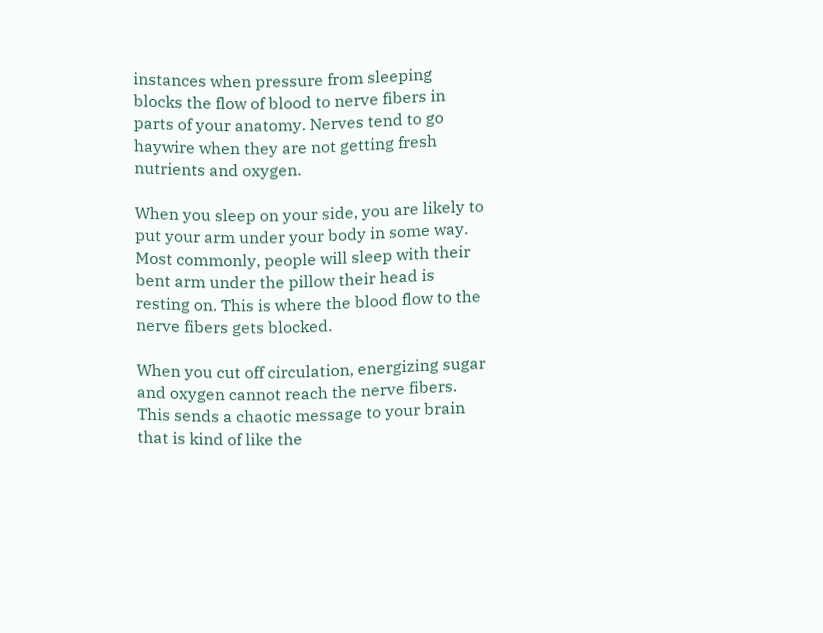instances when pressure from sleeping blocks the flow of blood to nerve fibers in parts of your anatomy. Nerves tend to go haywire when they are not getting fresh nutrients and oxygen.

When you sleep on your side, you are likely to put your arm under your body in some way. Most commonly, people will sleep with their bent arm under the pillow their head is resting on. This is where the blood flow to the nerve fibers gets blocked.

When you cut off circulation, energizing sugar and oxygen cannot reach the nerve fibers. This sends a chaotic message to your brain that is kind of like the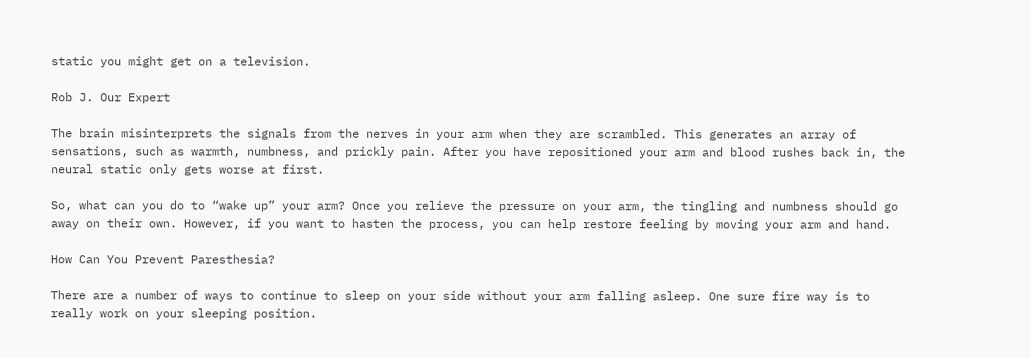static you might get on a television.

Rob J. Our Expert

The brain misinterprets the signals from the nerves in your arm when they are scrambled. This generates an array of sensations, such as warmth, numbness, and prickly pain. After you have repositioned your arm and blood rushes back in, the neural static only gets worse at first.

So, what can you do to “wake up” your arm? Once you relieve the pressure on your arm, the tingling and numbness should go away on their own. However, if you want to hasten the process, you can help restore feeling by moving your arm and hand.

How Can You Prevent Paresthesia?

There are a number of ways to continue to sleep on your side without your arm falling asleep. One sure fire way is to really work on your sleeping position.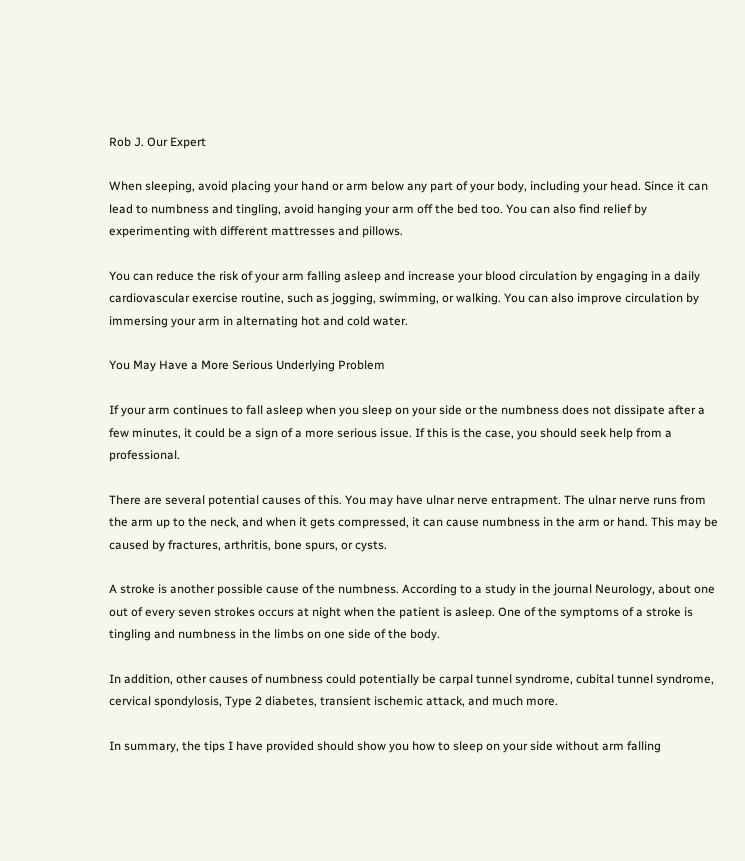Rob J. Our Expert

When sleeping, avoid placing your hand or arm below any part of your body, including your head. Since it can lead to numbness and tingling, avoid hanging your arm off the bed too. You can also find relief by experimenting with different mattresses and pillows.

You can reduce the risk of your arm falling asleep and increase your blood circulation by engaging in a daily cardiovascular exercise routine, such as jogging, swimming, or walking. You can also improve circulation by immersing your arm in alternating hot and cold water.

You May Have a More Serious Underlying Problem

If your arm continues to fall asleep when you sleep on your side or the numbness does not dissipate after a few minutes, it could be a sign of a more serious issue. If this is the case, you should seek help from a professional.

There are several potential causes of this. You may have ulnar nerve entrapment. The ulnar nerve runs from the arm up to the neck, and when it gets compressed, it can cause numbness in the arm or hand. This may be caused by fractures, arthritis, bone spurs, or cysts.

A stroke is another possible cause of the numbness. According to a study in the journal Neurology, about one out of every seven strokes occurs at night when the patient is asleep. One of the symptoms of a stroke is tingling and numbness in the limbs on one side of the body.

In addition, other causes of numbness could potentially be carpal tunnel syndrome, cubital tunnel syndrome, cervical spondylosis, Type 2 diabetes, transient ischemic attack, and much more.

In summary, the tips I have provided should show you how to sleep on your side without arm falling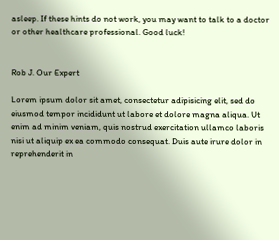asleep. If these hints do not work, you may want to talk to a doctor or other healthcare professional. Good luck!


Rob J. Our Expert

Lorem ipsum dolor sit amet, consectetur adipisicing elit, sed do eiusmod tempor incididunt ut labore et dolore magna aliqua. Ut enim ad minim veniam, quis nostrud exercitation ullamco laboris nisi ut aliquip ex ea commodo consequat. Duis aute irure dolor in reprehenderit in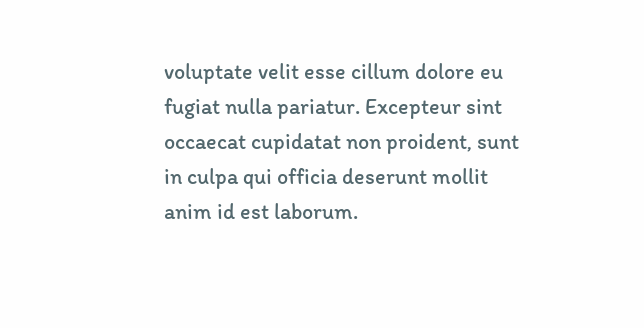voluptate velit esse cillum dolore eu fugiat nulla pariatur. Excepteur sint occaecat cupidatat non proident, sunt in culpa qui officia deserunt mollit anim id est laborum.